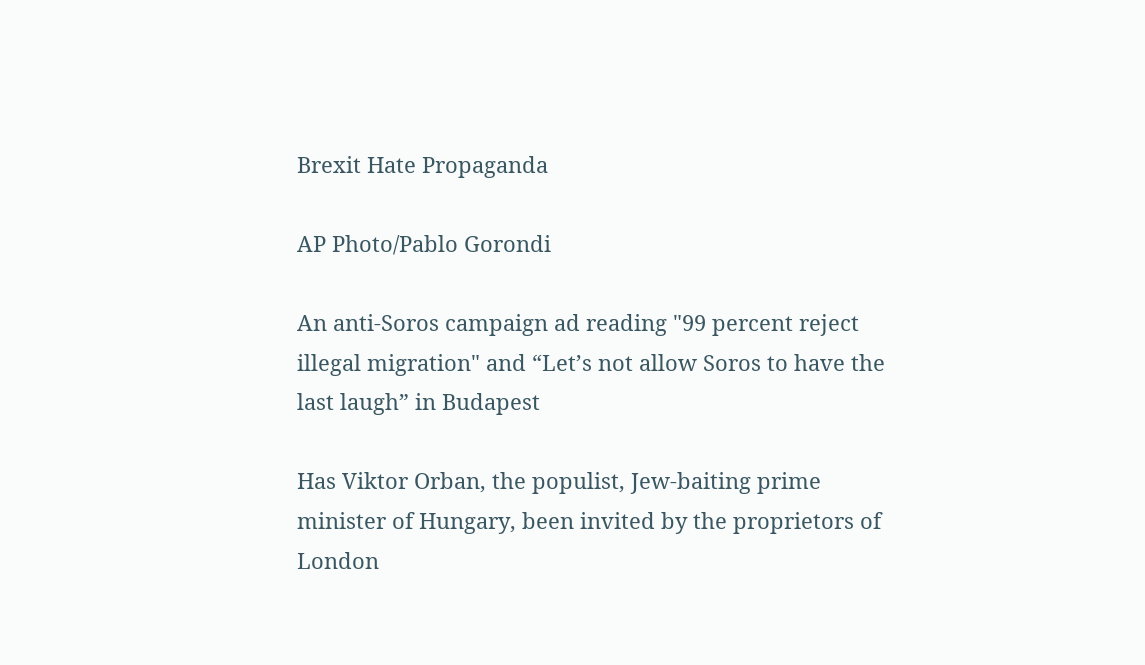Brexit Hate Propaganda

AP Photo/Pablo Gorondi

An anti-Soros campaign ad reading "99 percent reject illegal migration" and “Let’s not allow Soros to have the last laugh” in Budapest

Has Viktor Orban, the populist, Jew-baiting prime minister of Hungary, been invited by the proprietors of London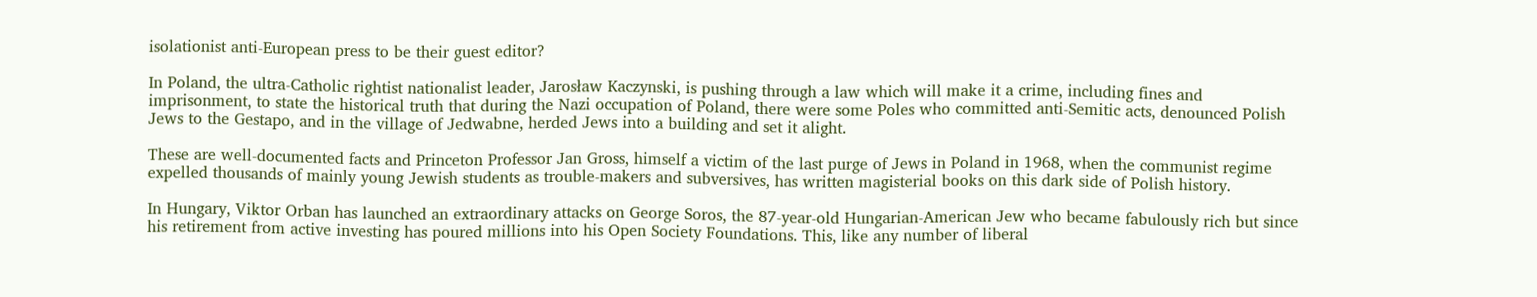isolationist anti-European press to be their guest editor?

In Poland, the ultra-Catholic rightist nationalist leader, Jarosław Kaczynski, is pushing through a law which will make it a crime, including fines and imprisonment, to state the historical truth that during the Nazi occupation of Poland, there were some Poles who committed anti-Semitic acts, denounced Polish Jews to the Gestapo, and in the village of Jedwabne, herded Jews into a building and set it alight.

These are well-documented facts and Princeton Professor Jan Gross, himself a victim of the last purge of Jews in Poland in 1968, when the communist regime expelled thousands of mainly young Jewish students as trouble-makers and subversives, has written magisterial books on this dark side of Polish history.

In Hungary, Viktor Orban has launched an extraordinary attacks on George Soros, the 87-year-old Hungarian-American Jew who became fabulously rich but since his retirement from active investing has poured millions into his Open Society Foundations. This, like any number of liberal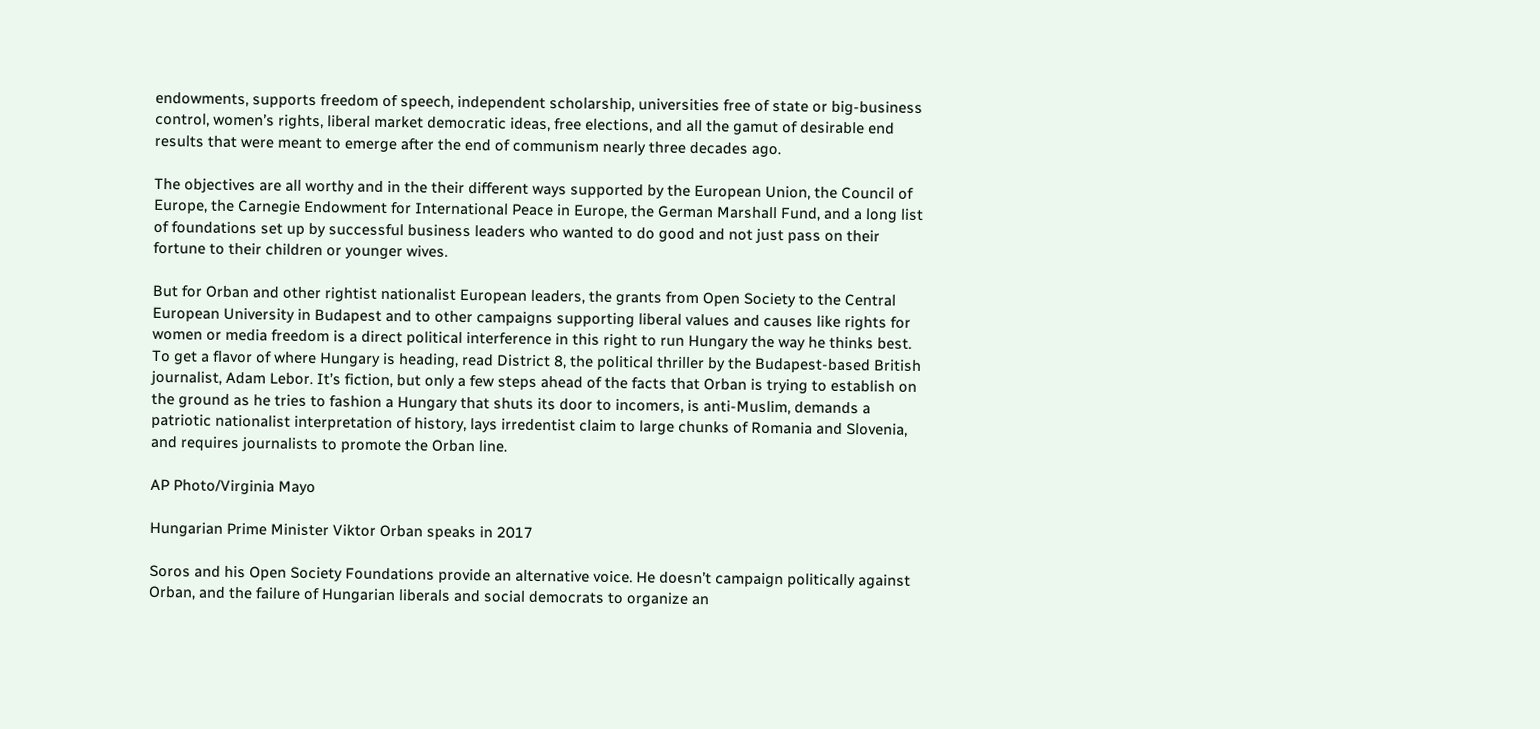endowments, supports freedom of speech, independent scholarship, universities free of state or big-business control, women’s rights, liberal market democratic ideas, free elections, and all the gamut of desirable end results that were meant to emerge after the end of communism nearly three decades ago.

The objectives are all worthy and in the their different ways supported by the European Union, the Council of Europe, the Carnegie Endowment for International Peace in Europe, the German Marshall Fund, and a long list of foundations set up by successful business leaders who wanted to do good and not just pass on their fortune to their children or younger wives.

But for Orban and other rightist nationalist European leaders, the grants from Open Society to the Central European University in Budapest and to other campaigns supporting liberal values and causes like rights for women or media freedom is a direct political interference in this right to run Hungary the way he thinks best. To get a flavor of where Hungary is heading, read District 8, the political thriller by the Budapest-based British journalist, Adam Lebor. It’s fiction, but only a few steps ahead of the facts that Orban is trying to establish on the ground as he tries to fashion a Hungary that shuts its door to incomers, is anti-Muslim, demands a patriotic nationalist interpretation of history, lays irredentist claim to large chunks of Romania and Slovenia, and requires journalists to promote the Orban line.

AP Photo/Virginia Mayo

Hungarian Prime Minister Viktor Orban speaks in 2017

Soros and his Open Society Foundations provide an alternative voice. He doesn’t campaign politically against Orban, and the failure of Hungarian liberals and social democrats to organize an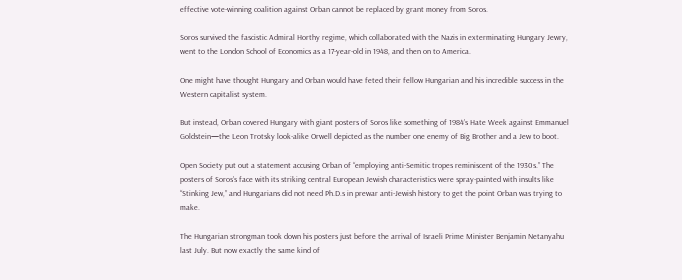effective vote-winning coalition against Orban cannot be replaced by grant money from Soros.

Soros survived the fascistic Admiral Horthy regime, which collaborated with the Nazis in exterminating Hungary Jewry, went to the London School of Economics as a 17-year-old in 1948, and then on to America.

One might have thought Hungary and Orban would have feted their fellow Hungarian and his incredible success in the Western capitalist system.

But instead, Orban covered Hungary with giant posters of Soros like something of 1984’s Hate Week against Emmanuel Goldstein—the Leon Trotsky look-alike Orwell depicted as the number one enemy of Big Brother and a Jew to boot.

Open Society put out a statement accusing Orban of “employing anti-Semitic tropes reminiscent of the 1930s.” The posters of Soros’s face with its striking central European Jewish characteristics were spray-painted with insults like “Stinking Jew,” and Hungarians did not need Ph.D.s in prewar anti-Jewish history to get the point Orban was trying to make.

The Hungarian strongman took down his posters just before the arrival of Israeli Prime Minister Benjamin Netanyahu last July. But now exactly the same kind of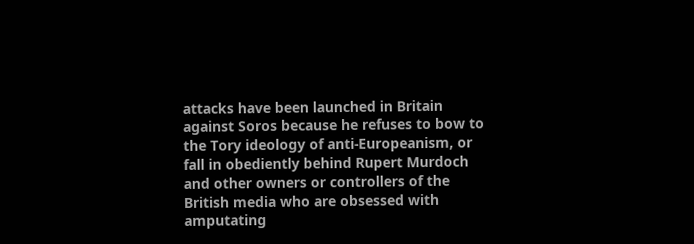attacks have been launched in Britain against Soros because he refuses to bow to the Tory ideology of anti-Europeanism, or fall in obediently behind Rupert Murdoch and other owners or controllers of the British media who are obsessed with amputating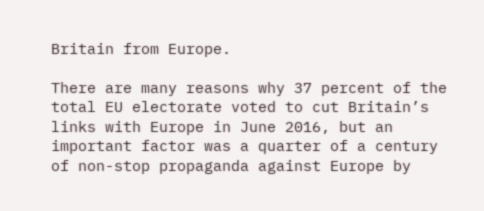Britain from Europe.

There are many reasons why 37 percent of the total EU electorate voted to cut Britain’s links with Europe in June 2016, but an important factor was a quarter of a century of non-stop propaganda against Europe by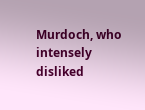Murdoch, who intensely disliked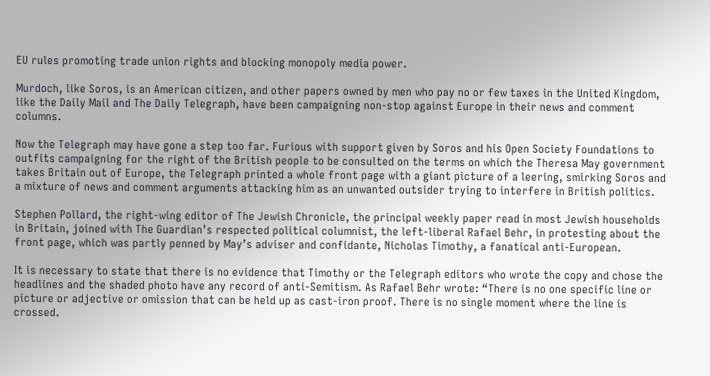EU rules promoting trade union rights and blocking monopoly media power.

Murdoch, like Soros, is an American citizen, and other papers owned by men who pay no or few taxes in the United Kingdom, like the Daily Mail and The Daily Telegraph, have been campaigning non-stop against Europe in their news and comment columns.

Now the Telegraph may have gone a step too far. Furious with support given by Soros and his Open Society Foundations to outfits campaigning for the right of the British people to be consulted on the terms on which the Theresa May government takes Britain out of Europe, the Telegraph printed a whole front page with a giant picture of a leering, smirking Soros and a mixture of news and comment arguments attacking him as an unwanted outsider trying to interfere in British politics.

Stephen Pollard, the right-wing editor of The Jewish Chronicle, the principal weekly paper read in most Jewish households in Britain, joined with The Guardian’s respected political columnist, the left-liberal Rafael Behr, in protesting about the front page, which was partly penned by May’s adviser and confidante, Nicholas Timothy, a fanatical anti-European.

It is necessary to state that there is no evidence that Timothy or the Telegraph editors who wrote the copy and chose the headlines and the shaded photo have any record of anti-Semitism. As Rafael Behr wrote: “There is no one specific line or picture or adjective or omission that can be held up as cast-iron proof. There is no single moment where the line is crossed.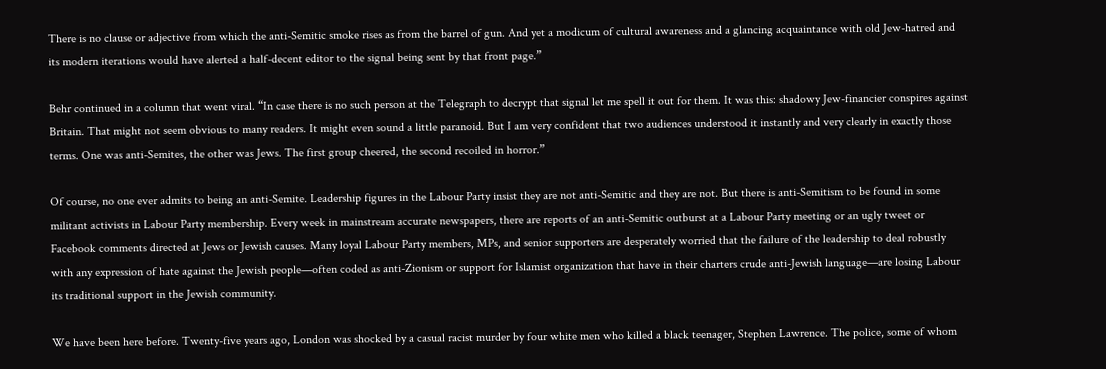There is no clause or adjective from which the anti-Semitic smoke rises as from the barrel of gun. And yet a modicum of cultural awareness and a glancing acquaintance with old Jew-hatred and its modern iterations would have alerted a half-decent editor to the signal being sent by that front page.”

Behr continued in a column that went viral. “In case there is no such person at the Telegraph to decrypt that signal let me spell it out for them. It was this: shadowy Jew-financier conspires against Britain. That might not seem obvious to many readers. It might even sound a little paranoid. But I am very confident that two audiences understood it instantly and very clearly in exactly those terms. One was anti-Semites, the other was Jews. The first group cheered, the second recoiled in horror.”

Of course, no one ever admits to being an anti-Semite. Leadership figures in the Labour Party insist they are not anti-Semitic and they are not. But there is anti-Semitism to be found in some militant activists in Labour Party membership. Every week in mainstream accurate newspapers, there are reports of an anti-Semitic outburst at a Labour Party meeting or an ugly tweet or Facebook comments directed at Jews or Jewish causes. Many loyal Labour Party members, MPs, and senior supporters are desperately worried that the failure of the leadership to deal robustly with any expression of hate against the Jewish people—often coded as anti-Zionism or support for Islamist organization that have in their charters crude anti-Jewish language—are losing Labour its traditional support in the Jewish community.

We have been here before. Twenty-five years ago, London was shocked by a casual racist murder by four white men who killed a black teenager, Stephen Lawrence. The police, some of whom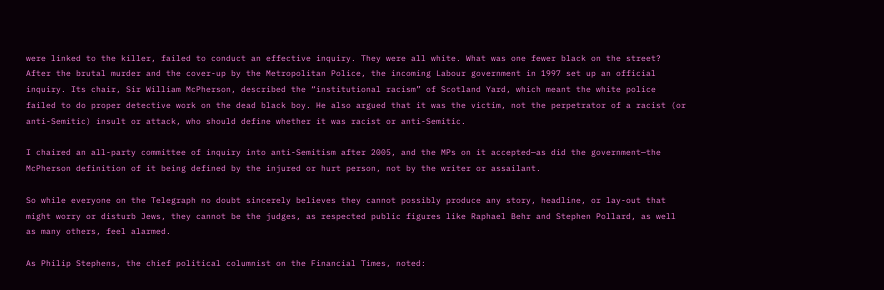were linked to the killer, failed to conduct an effective inquiry. They were all white. What was one fewer black on the street? After the brutal murder and the cover-up by the Metropolitan Police, the incoming Labour government in 1997 set up an official inquiry. Its chair, Sir William McPherson, described the “institutional racism” of Scotland Yard, which meant the white police failed to do proper detective work on the dead black boy. He also argued that it was the victim, not the perpetrator of a racist (or anti-Semitic) insult or attack, who should define whether it was racist or anti-Semitic.

I chaired an all-party committee of inquiry into anti-Semitism after 2005, and the MPs on it accepted—as did the government—the McPherson definition of it being defined by the injured or hurt person, not by the writer or assailant.

So while everyone on the Telegraph no doubt sincerely believes they cannot possibly produce any story, headline, or lay-out that might worry or disturb Jews, they cannot be the judges, as respected public figures like Raphael Behr and Stephen Pollard, as well as many others, feel alarmed.

As Philip Stephens, the chief political columnist on the Financial Times, noted: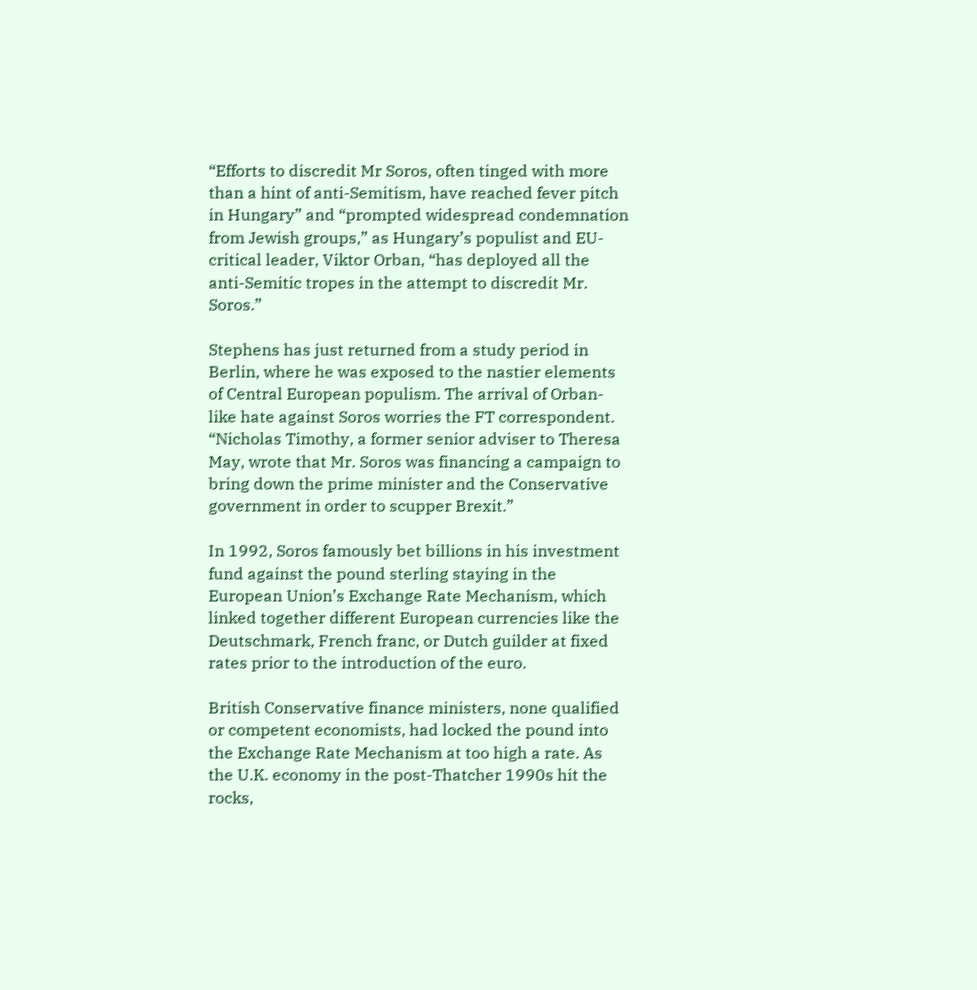“Efforts to discredit Mr Soros, often tinged with more than a hint of anti-Semitism, have reached fever pitch in Hungary” and “prompted widespread condemnation from Jewish groups,” as Hungary’s populist and EU-critical leader, Viktor Orban, “has deployed all the anti-Semitic tropes in the attempt to discredit Mr. Soros.”

Stephens has just returned from a study period in Berlin, where he was exposed to the nastier elements of Central European populism. The arrival of Orban-like hate against Soros worries the FT correspondent. “Nicholas Timothy, a former senior adviser to Theresa May, wrote that Mr. Soros was financing a campaign to bring down the prime minister and the Conservative government in order to scupper Brexit.”

In 1992, Soros famously bet billions in his investment fund against the pound sterling staying in the European Union’s Exchange Rate Mechanism, which linked together different European currencies like the Deutschmark, French franc, or Dutch guilder at fixed rates prior to the introduction of the euro.

British Conservative finance ministers, none qualified or competent economists, had locked the pound into the Exchange Rate Mechanism at too high a rate. As the U.K. economy in the post-Thatcher 1990s hit the rocks,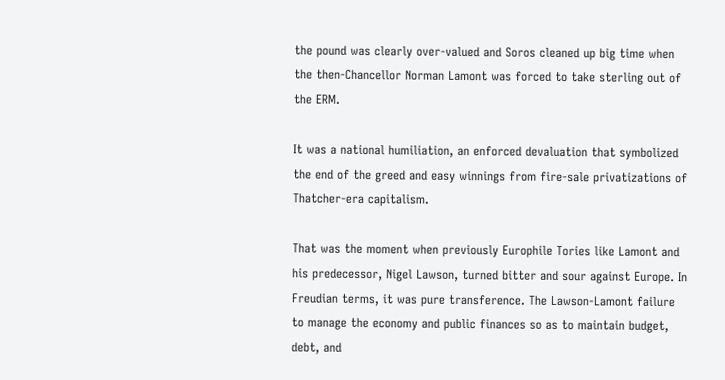the pound was clearly over-valued and Soros cleaned up big time when the then-Chancellor Norman Lamont was forced to take sterling out of the ERM.

It was a national humiliation, an enforced devaluation that symbolized the end of the greed and easy winnings from fire-sale privatizations of Thatcher-era capitalism.

That was the moment when previously Europhile Tories like Lamont and his predecessor, Nigel Lawson, turned bitter and sour against Europe. In Freudian terms, it was pure transference. The Lawson-Lamont failure to manage the economy and public finances so as to maintain budget, debt, and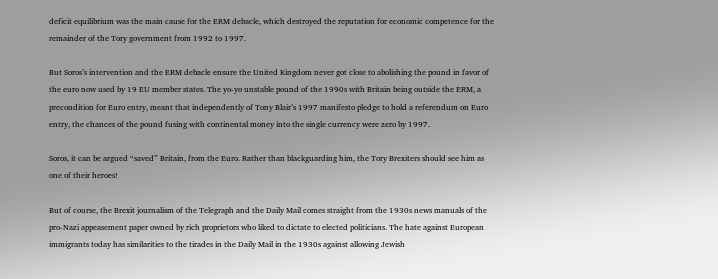deficit equilibrium was the main cause for the ERM debacle, which destroyed the reputation for economic competence for the remainder of the Tory government from 1992 to 1997.

But Soros’s intervention and the ERM debacle ensure the United Kingdom never got close to abolishing the pound in favor of the euro now used by 19 EU member states. The yo-yo unstable pound of the 1990s with Britain being outside the ERM, a precondition for Euro entry, meant that independently of Tony Blair’s 1997 manifesto pledge to hold a referendum on Euro entry, the chances of the pound fusing with continental money into the single currency were zero by 1997.

Soros, it can be argued “saved” Britain, from the Euro. Rather than blackguarding him, the Tory Brexiters should see him as one of their heroes!

But of course, the Brexit journalism of the Telegraph and the Daily Mail comes straight from the 1930s news manuals of the pro-Nazi appeasement paper owned by rich proprietors who liked to dictate to elected politicians. The hate against European immigrants today has similarities to the tirades in the Daily Mail in the 1930s against allowing Jewish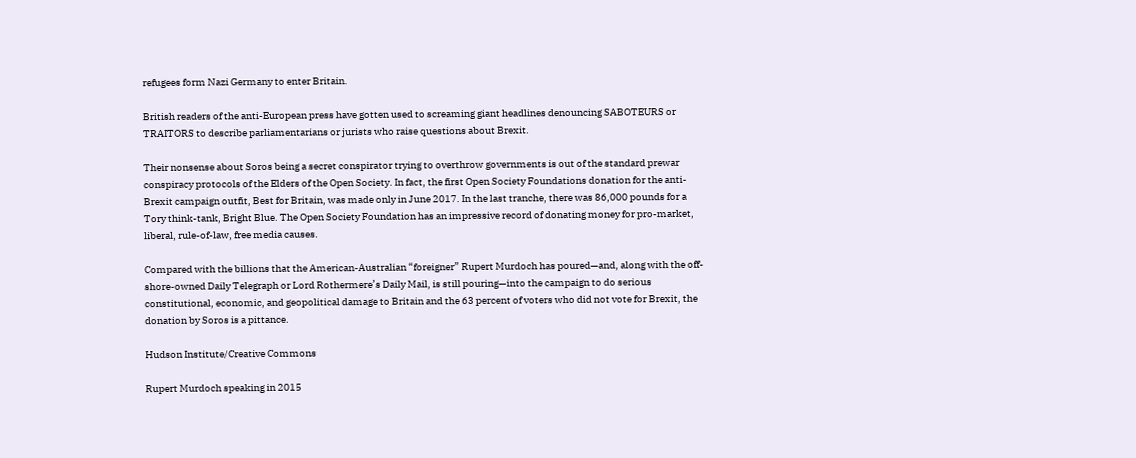refugees form Nazi Germany to enter Britain.

British readers of the anti-European press have gotten used to screaming giant headlines denouncing SABOTEURS or TRAITORS to describe parliamentarians or jurists who raise questions about Brexit.

Their nonsense about Soros being a secret conspirator trying to overthrow governments is out of the standard prewar conspiracy protocols of the Elders of the Open Society. In fact, the first Open Society Foundations donation for the anti-Brexit campaign outfit, Best for Britain, was made only in June 2017. In the last tranche, there was 86,000 pounds for a Tory think-tank, Bright Blue. The Open Society Foundation has an impressive record of donating money for pro-market, liberal, rule-of-law, free media causes.

Compared with the billions that the American-Australian “foreigner” Rupert Murdoch has poured—and, along with the off-shore-owned Daily Telegraph or Lord Rothermere’s Daily Mail, is still pouring—into the campaign to do serious constitutional, economic, and geopolitical damage to Britain and the 63 percent of voters who did not vote for Brexit, the donation by Soros is a pittance.

Hudson Institute/Creative Commons

Rupert Murdoch speaking in 2015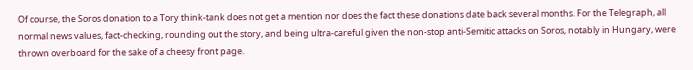Of course, the Soros donation to a Tory think-tank does not get a mention nor does the fact these donations date back several months. For the Telegraph, all normal news values, fact-checking, rounding out the story, and being ultra-careful given the non-stop anti-Semitic attacks on Soros, notably in Hungary, were thrown overboard for the sake of a cheesy front page.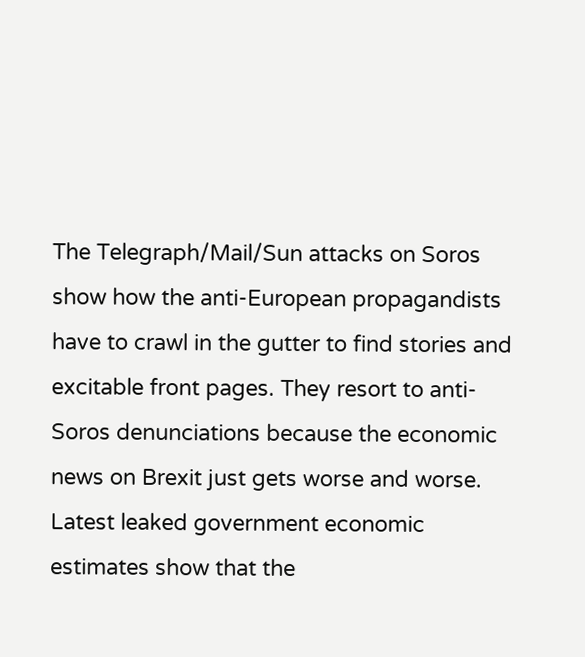The Telegraph/Mail/Sun attacks on Soros show how the anti-European propagandists have to crawl in the gutter to find stories and excitable front pages. They resort to anti-Soros denunciations because the economic news on Brexit just gets worse and worse. Latest leaked government economic estimates show that the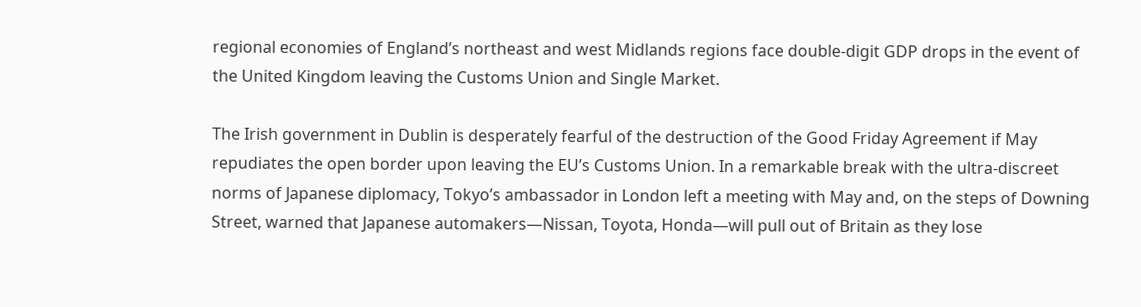regional economies of England’s northeast and west Midlands regions face double-digit GDP drops in the event of the United Kingdom leaving the Customs Union and Single Market.

The Irish government in Dublin is desperately fearful of the destruction of the Good Friday Agreement if May repudiates the open border upon leaving the EU’s Customs Union. In a remarkable break with the ultra-discreet norms of Japanese diplomacy, Tokyo’s ambassador in London left a meeting with May and, on the steps of Downing Street, warned that Japanese automakers—Nissan, Toyota, Honda—will pull out of Britain as they lose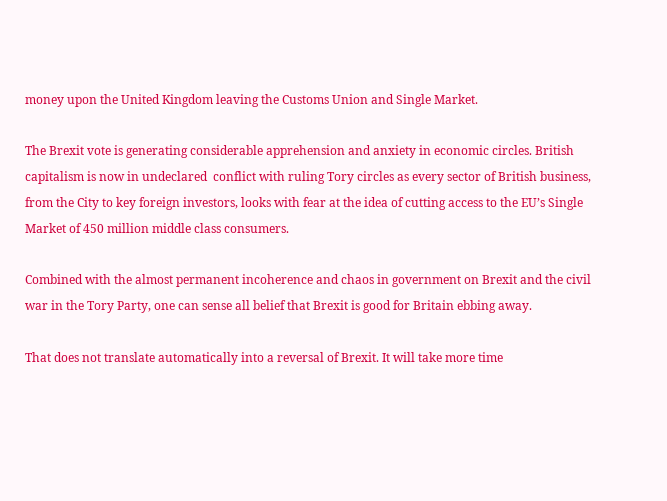money upon the United Kingdom leaving the Customs Union and Single Market.

The Brexit vote is generating considerable apprehension and anxiety in economic circles. British capitalism is now in undeclared  conflict with ruling Tory circles as every sector of British business, from the City to key foreign investors, looks with fear at the idea of cutting access to the EU’s Single Market of 450 million middle class consumers.

Combined with the almost permanent incoherence and chaos in government on Brexit and the civil war in the Tory Party, one can sense all belief that Brexit is good for Britain ebbing away.

That does not translate automatically into a reversal of Brexit. It will take more time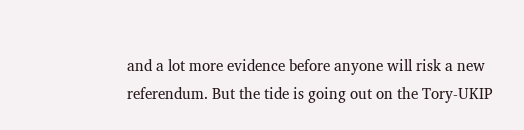and a lot more evidence before anyone will risk a new referendum. But the tide is going out on the Tory-UKIP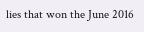lies that won the June 2016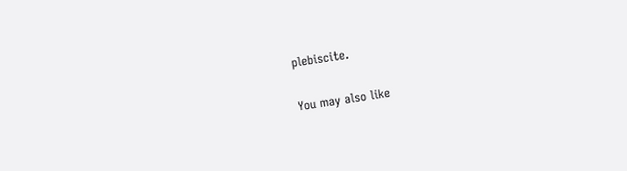plebiscite.

You may also like